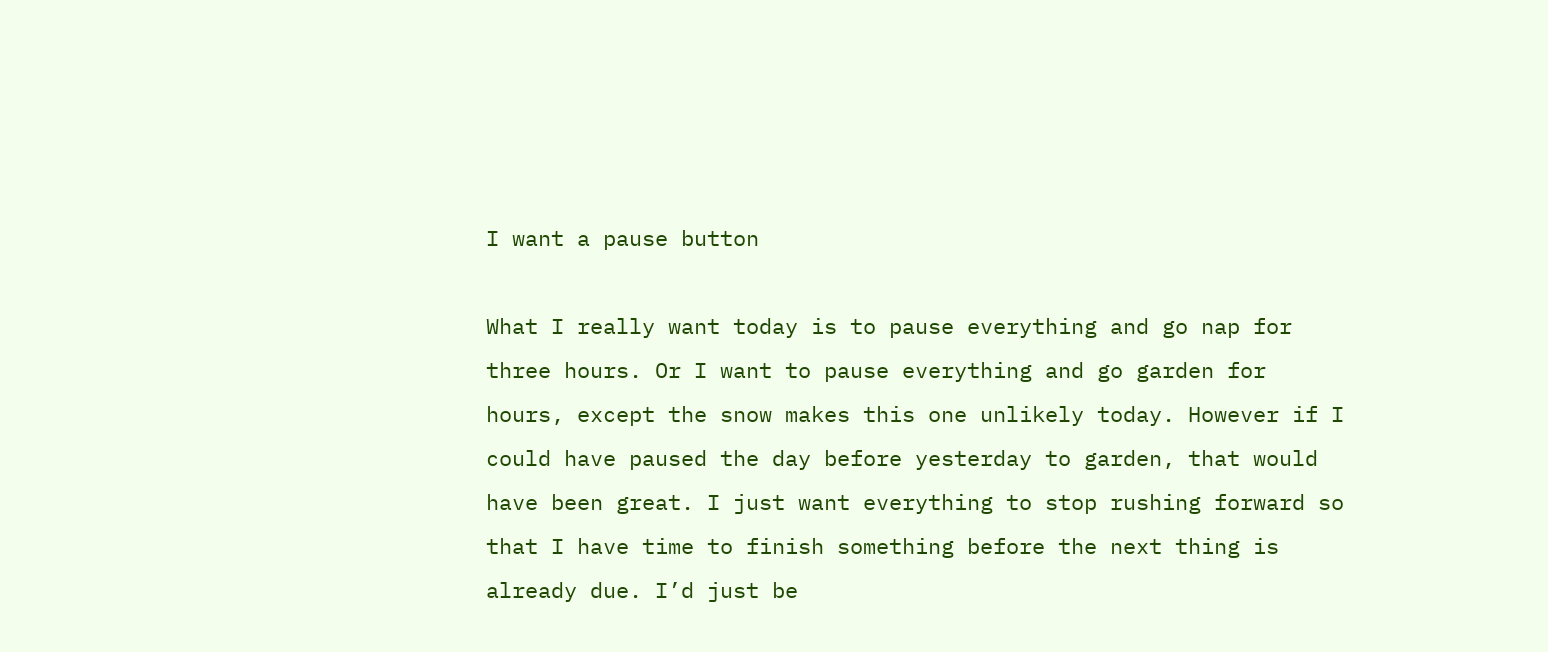I want a pause button

What I really want today is to pause everything and go nap for three hours. Or I want to pause everything and go garden for hours, except the snow makes this one unlikely today. However if I could have paused the day before yesterday to garden, that would have been great. I just want everything to stop rushing forward so that I have time to finish something before the next thing is already due. I’d just be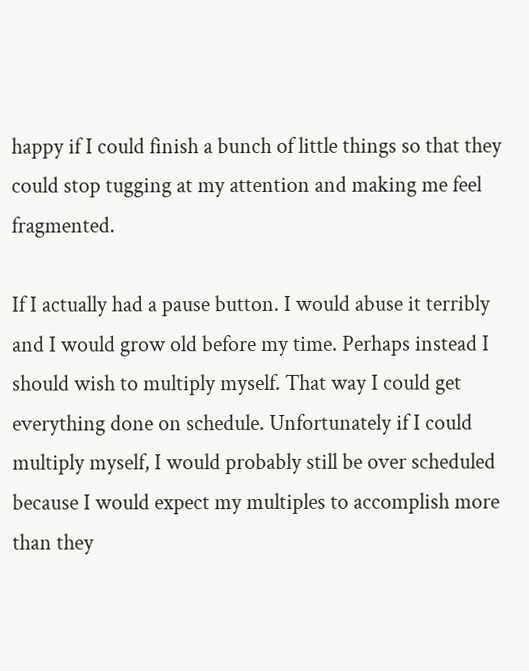happy if I could finish a bunch of little things so that they could stop tugging at my attention and making me feel fragmented.

If I actually had a pause button. I would abuse it terribly and I would grow old before my time. Perhaps instead I should wish to multiply myself. That way I could get everything done on schedule. Unfortunately if I could multiply myself, I would probably still be over scheduled because I would expect my multiples to accomplish more than they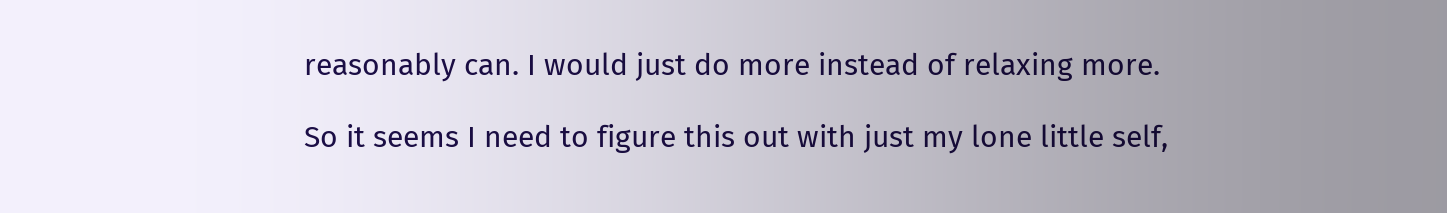reasonably can. I would just do more instead of relaxing more.

So it seems I need to figure this out with just my lone little self,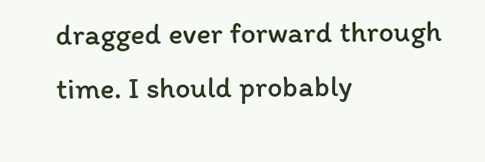dragged ever forward through time. I should probably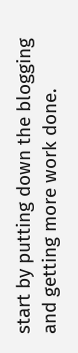start by putting down the blogging and getting more work done.